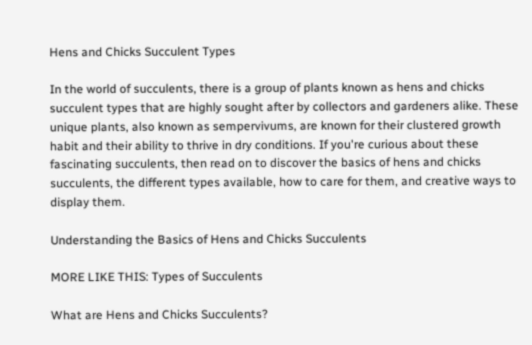Hens and Chicks Succulent Types

In the world of succulents, there is a group of plants known as hens and chicks succulent types that are highly sought after by collectors and gardeners alike. These unique plants, also known as sempervivums, are known for their clustered growth habit and their ability to thrive in dry conditions. If you're curious about these fascinating succulents, then read on to discover the basics of hens and chicks succulents, the different types available, how to care for them, and creative ways to display them.

Understanding the Basics of Hens and Chicks Succulents

MORE LIKE THIS: Types of Succulents

What are Hens and Chicks Succulents?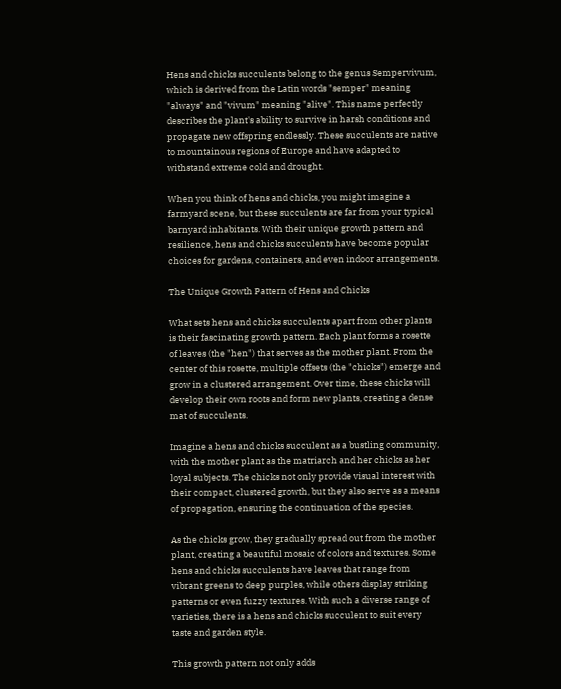Hens and chicks succulents belong to the genus Sempervivum, which is derived from the Latin words "semper" meaning "always" and "vivum" meaning "alive". This name perfectly describes the plant's ability to survive in harsh conditions and propagate new offspring endlessly. These succulents are native to mountainous regions of Europe and have adapted to withstand extreme cold and drought.

When you think of hens and chicks, you might imagine a farmyard scene, but these succulents are far from your typical barnyard inhabitants. With their unique growth pattern and resilience, hens and chicks succulents have become popular choices for gardens, containers, and even indoor arrangements.

The Unique Growth Pattern of Hens and Chicks

What sets hens and chicks succulents apart from other plants is their fascinating growth pattern. Each plant forms a rosette of leaves (the "hen") that serves as the mother plant. From the center of this rosette, multiple offsets (the "chicks") emerge and grow in a clustered arrangement. Over time, these chicks will develop their own roots and form new plants, creating a dense mat of succulents.

Imagine a hens and chicks succulent as a bustling community, with the mother plant as the matriarch and her chicks as her loyal subjects. The chicks not only provide visual interest with their compact, clustered growth, but they also serve as a means of propagation, ensuring the continuation of the species.

As the chicks grow, they gradually spread out from the mother plant, creating a beautiful mosaic of colors and textures. Some hens and chicks succulents have leaves that range from vibrant greens to deep purples, while others display striking patterns or even fuzzy textures. With such a diverse range of varieties, there is a hens and chicks succulent to suit every taste and garden style.

This growth pattern not only adds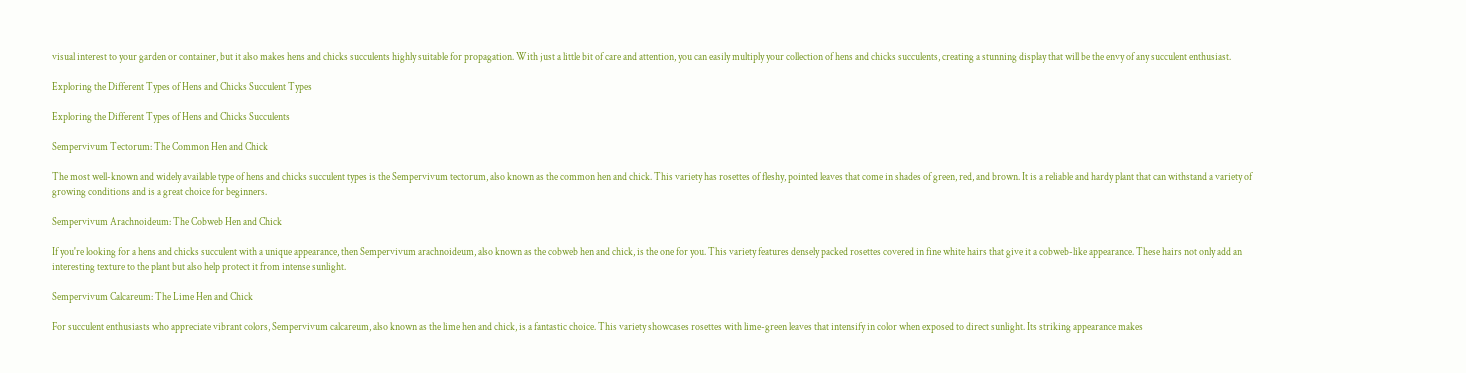visual interest to your garden or container, but it also makes hens and chicks succulents highly suitable for propagation. With just a little bit of care and attention, you can easily multiply your collection of hens and chicks succulents, creating a stunning display that will be the envy of any succulent enthusiast.

Exploring the Different Types of Hens and Chicks Succulent Types

Exploring the Different Types of Hens and Chicks Succulents

Sempervivum Tectorum: The Common Hen and Chick

The most well-known and widely available type of hens and chicks succulent types is the Sempervivum tectorum, also known as the common hen and chick. This variety has rosettes of fleshy, pointed leaves that come in shades of green, red, and brown. It is a reliable and hardy plant that can withstand a variety of growing conditions and is a great choice for beginners.

Sempervivum Arachnoideum: The Cobweb Hen and Chick

If you're looking for a hens and chicks succulent with a unique appearance, then Sempervivum arachnoideum, also known as the cobweb hen and chick, is the one for you. This variety features densely packed rosettes covered in fine white hairs that give it a cobweb-like appearance. These hairs not only add an interesting texture to the plant but also help protect it from intense sunlight.

Sempervivum Calcareum: The Lime Hen and Chick

For succulent enthusiasts who appreciate vibrant colors, Sempervivum calcareum, also known as the lime hen and chick, is a fantastic choice. This variety showcases rosettes with lime-green leaves that intensify in color when exposed to direct sunlight. Its striking appearance makes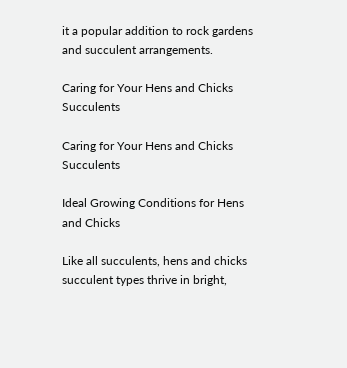it a popular addition to rock gardens and succulent arrangements.

Caring for Your Hens and Chicks Succulents

Caring for Your Hens and Chicks Succulents

Ideal Growing Conditions for Hens and Chicks

Like all succulents, hens and chicks succulent types thrive in bright,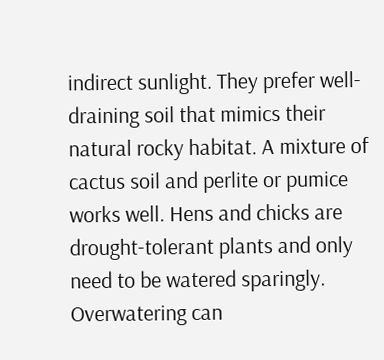indirect sunlight. They prefer well-draining soil that mimics their natural rocky habitat. A mixture of cactus soil and perlite or pumice works well. Hens and chicks are drought-tolerant plants and only need to be watered sparingly. Overwatering can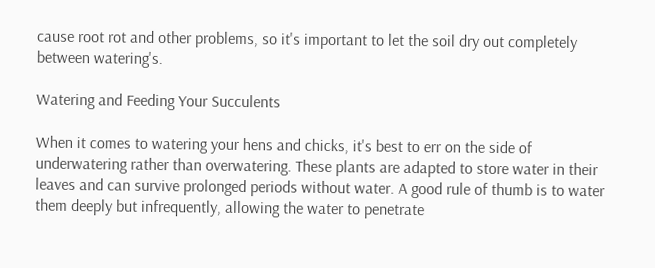cause root rot and other problems, so it's important to let the soil dry out completely between watering's.

Watering and Feeding Your Succulents

When it comes to watering your hens and chicks, it's best to err on the side of underwatering rather than overwatering. These plants are adapted to store water in their leaves and can survive prolonged periods without water. A good rule of thumb is to water them deeply but infrequently, allowing the water to penetrate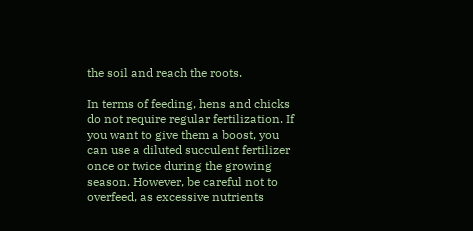the soil and reach the roots.

In terms of feeding, hens and chicks do not require regular fertilization. If you want to give them a boost, you can use a diluted succulent fertilizer once or twice during the growing season. However, be careful not to overfeed, as excessive nutrients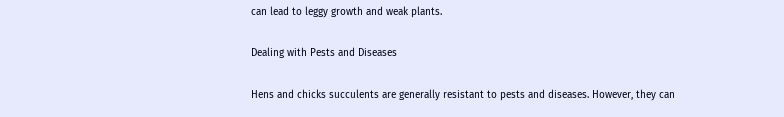can lead to leggy growth and weak plants.

Dealing with Pests and Diseases

Hens and chicks succulents are generally resistant to pests and diseases. However, they can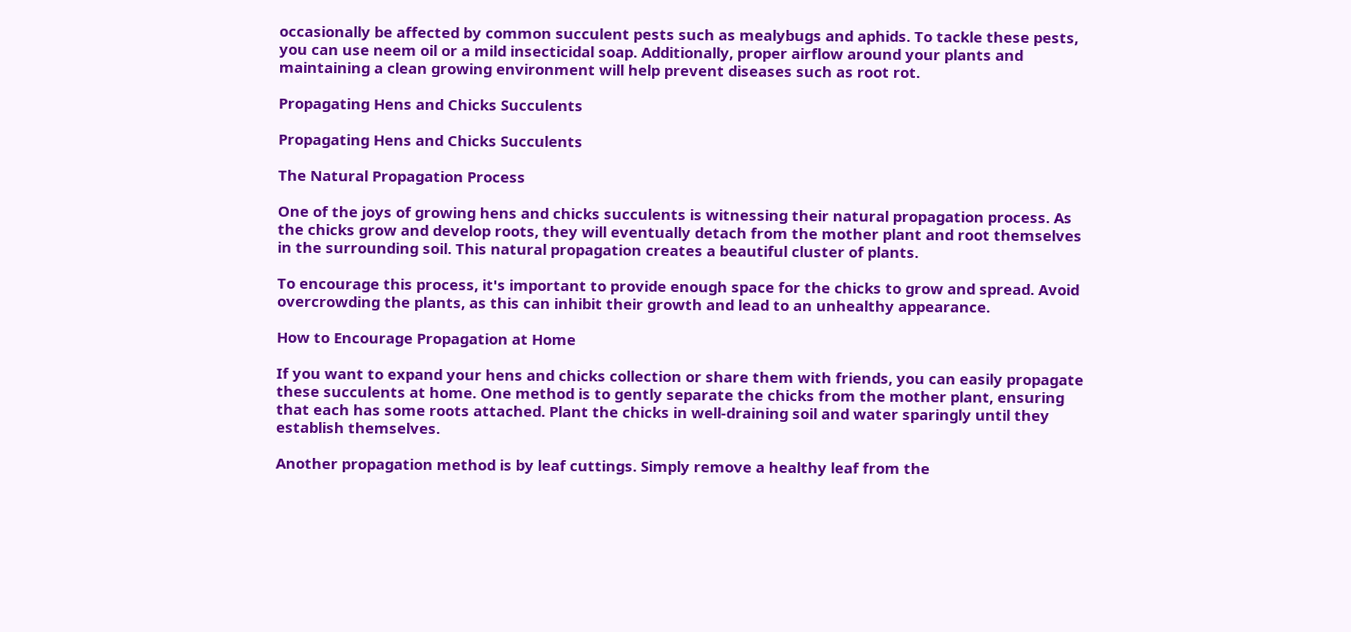occasionally be affected by common succulent pests such as mealybugs and aphids. To tackle these pests, you can use neem oil or a mild insecticidal soap. Additionally, proper airflow around your plants and maintaining a clean growing environment will help prevent diseases such as root rot.

Propagating Hens and Chicks Succulents

Propagating Hens and Chicks Succulents

The Natural Propagation Process

One of the joys of growing hens and chicks succulents is witnessing their natural propagation process. As the chicks grow and develop roots, they will eventually detach from the mother plant and root themselves in the surrounding soil. This natural propagation creates a beautiful cluster of plants.

To encourage this process, it's important to provide enough space for the chicks to grow and spread. Avoid overcrowding the plants, as this can inhibit their growth and lead to an unhealthy appearance.

How to Encourage Propagation at Home

If you want to expand your hens and chicks collection or share them with friends, you can easily propagate these succulents at home. One method is to gently separate the chicks from the mother plant, ensuring that each has some roots attached. Plant the chicks in well-draining soil and water sparingly until they establish themselves.

Another propagation method is by leaf cuttings. Simply remove a healthy leaf from the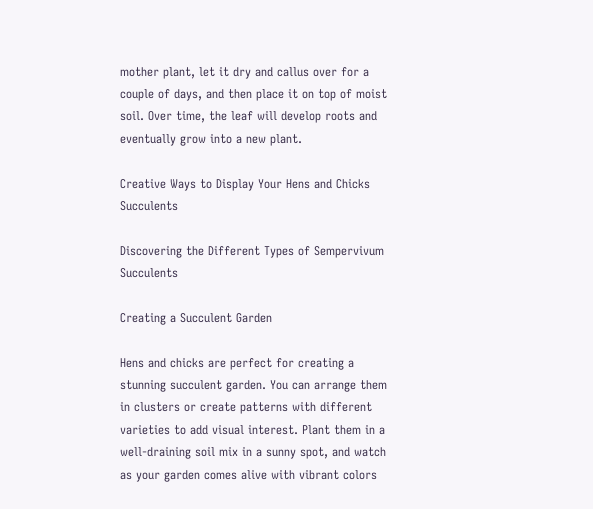mother plant, let it dry and callus over for a couple of days, and then place it on top of moist soil. Over time, the leaf will develop roots and eventually grow into a new plant.

Creative Ways to Display Your Hens and Chicks Succulents

Discovering the Different Types of Sempervivum Succulents

Creating a Succulent Garden

Hens and chicks are perfect for creating a stunning succulent garden. You can arrange them in clusters or create patterns with different varieties to add visual interest. Plant them in a well-draining soil mix in a sunny spot, and watch as your garden comes alive with vibrant colors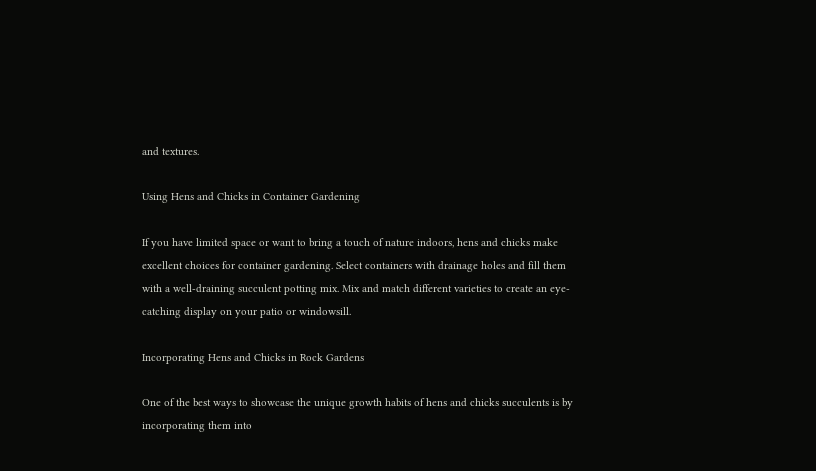and textures.

Using Hens and Chicks in Container Gardening

If you have limited space or want to bring a touch of nature indoors, hens and chicks make excellent choices for container gardening. Select containers with drainage holes and fill them with a well-draining succulent potting mix. Mix and match different varieties to create an eye-catching display on your patio or windowsill.

Incorporating Hens and Chicks in Rock Gardens

One of the best ways to showcase the unique growth habits of hens and chicks succulents is by incorporating them into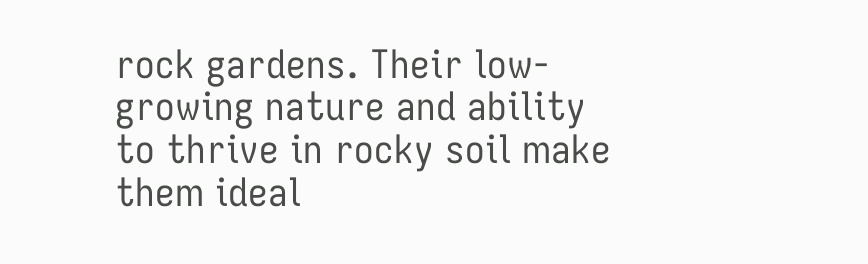rock gardens. Their low-growing nature and ability to thrive in rocky soil make them ideal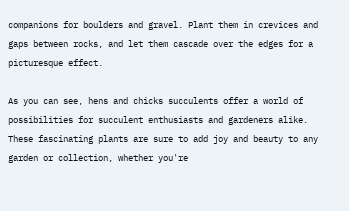companions for boulders and gravel. Plant them in crevices and gaps between rocks, and let them cascade over the edges for a picturesque effect.

As you can see, hens and chicks succulents offer a world of possibilities for succulent enthusiasts and gardeners alike. These fascinating plants are sure to add joy and beauty to any garden or collection, whether you're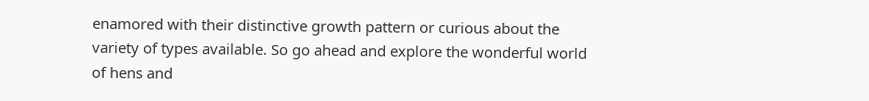enamored with their distinctive growth pattern or curious about the variety of types available. So go ahead and explore the wonderful world of hens and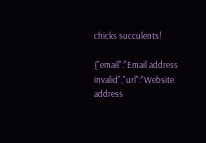chicks succulents!

{"email":"Email address invalid","url":"Website address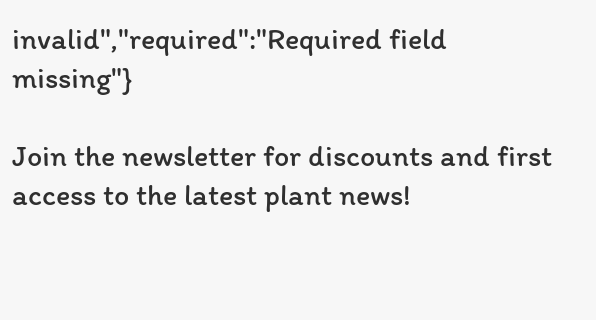invalid","required":"Required field missing"}

Join the newsletter for discounts and first access to the latest plant news!